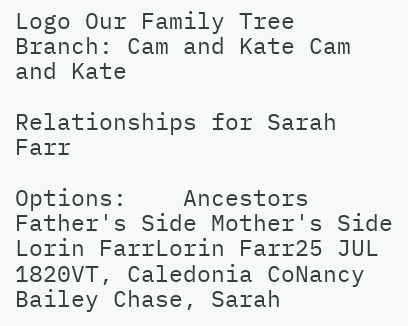Logo Our Family Tree Branch: Cam and Kate Cam and Kate

Relationships for Sarah Farr

Options:    Ancestors
Father's Side Mother's Side
Lorin FarrLorin Farr25 JUL 1820VT, Caledonia CoNancy Bailey Chase, Sarah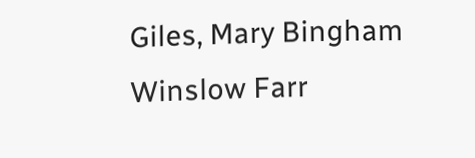Giles, Mary Bingham
Winslow Farr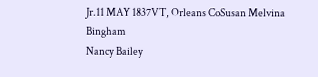Jr.11 MAY 1837VT, Orleans CoSusan Melvina Bingham
Nancy Bailey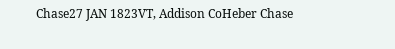Chase27 JAN 1823VT, Addison CoHeber Chase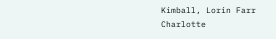Kimball, Lorin Farr
Charlotte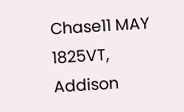Chase11 MAY 1825VT, Addison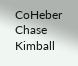CoHeber Chase Kimball